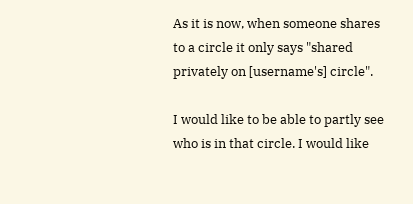As it is now, when someone shares to a circle it only says "shared privately on [username's] circle".

I would like to be able to partly see who is in that circle. I would like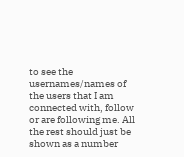to see the usernames/names of the users that I am connected with, follow or are following me. All the rest should just be shown as a number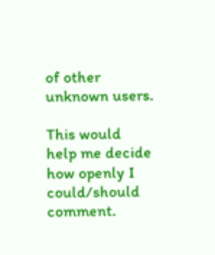of other unknown users.

This would help me decide how openly I could/should comment.